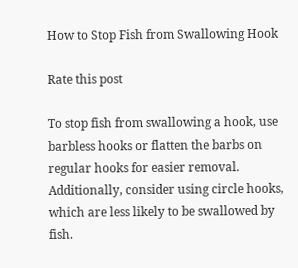How to Stop Fish from Swallowing Hook

Rate this post

To stop fish from swallowing a hook, use barbless hooks or flatten the barbs on regular hooks for easier removal. Additionally, consider using circle hooks, which are less likely to be swallowed by fish.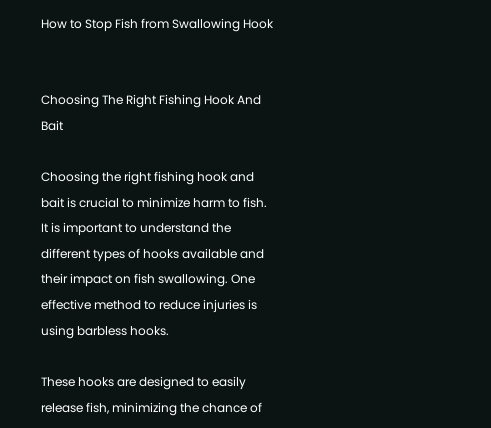How to Stop Fish from Swallowing Hook


Choosing The Right Fishing Hook And Bait

Choosing the right fishing hook and bait is crucial to minimize harm to fish. It is important to understand the different types of hooks available and their impact on fish swallowing. One effective method to reduce injuries is using barbless hooks.

These hooks are designed to easily release fish, minimizing the chance of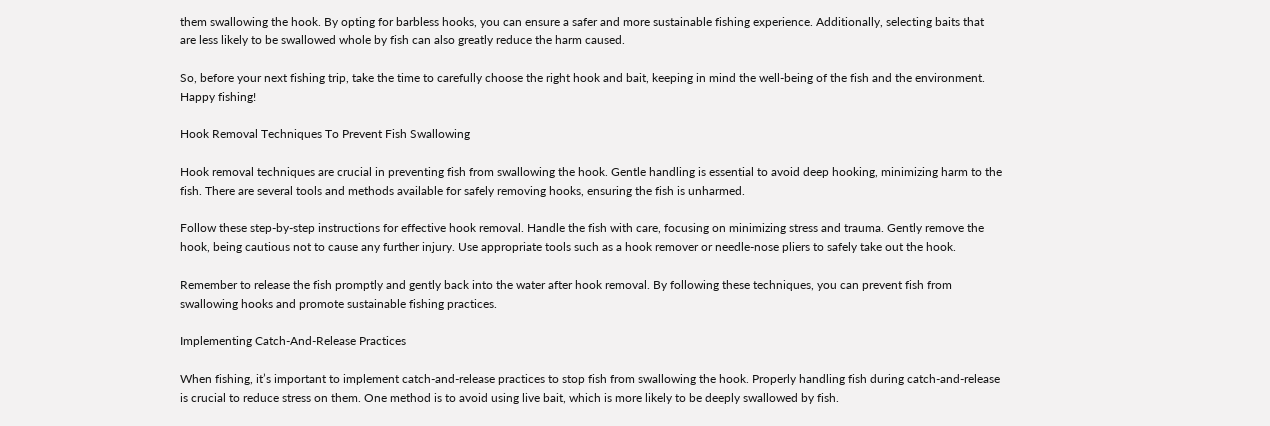them swallowing the hook. By opting for barbless hooks, you can ensure a safer and more sustainable fishing experience. Additionally, selecting baits that are less likely to be swallowed whole by fish can also greatly reduce the harm caused.

So, before your next fishing trip, take the time to carefully choose the right hook and bait, keeping in mind the well-being of the fish and the environment. Happy fishing!

Hook Removal Techniques To Prevent Fish Swallowing

Hook removal techniques are crucial in preventing fish from swallowing the hook. Gentle handling is essential to avoid deep hooking, minimizing harm to the fish. There are several tools and methods available for safely removing hooks, ensuring the fish is unharmed.

Follow these step-by-step instructions for effective hook removal. Handle the fish with care, focusing on minimizing stress and trauma. Gently remove the hook, being cautious not to cause any further injury. Use appropriate tools such as a hook remover or needle-nose pliers to safely take out the hook.

Remember to release the fish promptly and gently back into the water after hook removal. By following these techniques, you can prevent fish from swallowing hooks and promote sustainable fishing practices.

Implementing Catch-And-Release Practices

When fishing, it’s important to implement catch-and-release practices to stop fish from swallowing the hook. Properly handling fish during catch-and-release is crucial to reduce stress on them. One method is to avoid using live bait, which is more likely to be deeply swallowed by fish.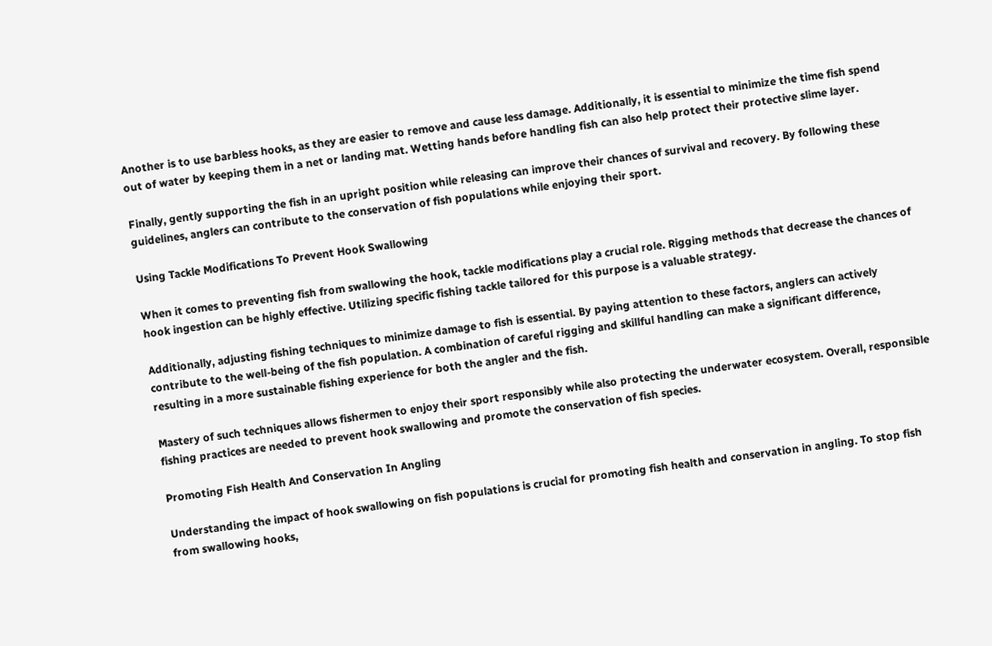Another is to use barbless hooks, as they are easier to remove and cause less damage. Additionally, it is essential to minimize the time fish spend out of water by keeping them in a net or landing mat. Wetting hands before handling fish can also help protect their protective slime layer.

Finally, gently supporting the fish in an upright position while releasing can improve their chances of survival and recovery. By following these guidelines, anglers can contribute to the conservation of fish populations while enjoying their sport.

Using Tackle Modifications To Prevent Hook Swallowing

When it comes to preventing fish from swallowing the hook, tackle modifications play a crucial role. Rigging methods that decrease the chances of hook ingestion can be highly effective. Utilizing specific fishing tackle tailored for this purpose is a valuable strategy.

Additionally, adjusting fishing techniques to minimize damage to fish is essential. By paying attention to these factors, anglers can actively contribute to the well-being of the fish population. A combination of careful rigging and skillful handling can make a significant difference, resulting in a more sustainable fishing experience for both the angler and the fish.

Mastery of such techniques allows fishermen to enjoy their sport responsibly while also protecting the underwater ecosystem. Overall, responsible fishing practices are needed to prevent hook swallowing and promote the conservation of fish species.

Promoting Fish Health And Conservation In Angling

Understanding the impact of hook swallowing on fish populations is crucial for promoting fish health and conservation in angling. To stop fish from swallowing hooks,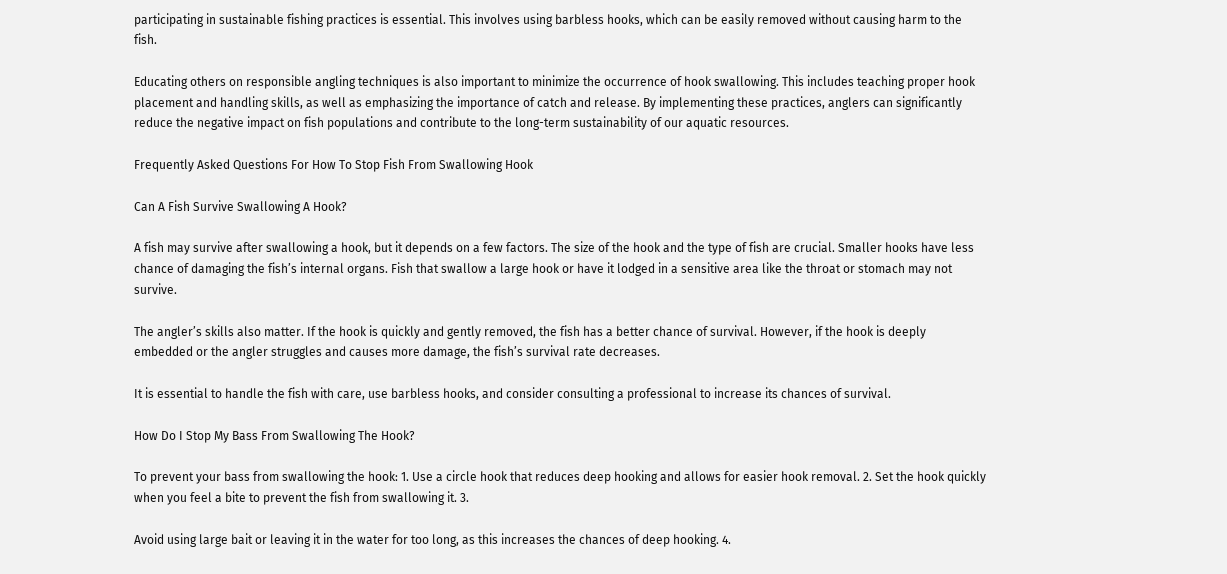participating in sustainable fishing practices is essential. This involves using barbless hooks, which can be easily removed without causing harm to the fish.

Educating others on responsible angling techniques is also important to minimize the occurrence of hook swallowing. This includes teaching proper hook placement and handling skills, as well as emphasizing the importance of catch and release. By implementing these practices, anglers can significantly reduce the negative impact on fish populations and contribute to the long-term sustainability of our aquatic resources.

Frequently Asked Questions For How To Stop Fish From Swallowing Hook

Can A Fish Survive Swallowing A Hook?

A fish may survive after swallowing a hook, but it depends on a few factors. The size of the hook and the type of fish are crucial. Smaller hooks have less chance of damaging the fish’s internal organs. Fish that swallow a large hook or have it lodged in a sensitive area like the throat or stomach may not survive.

The angler’s skills also matter. If the hook is quickly and gently removed, the fish has a better chance of survival. However, if the hook is deeply embedded or the angler struggles and causes more damage, the fish’s survival rate decreases.

It is essential to handle the fish with care, use barbless hooks, and consider consulting a professional to increase its chances of survival.

How Do I Stop My Bass From Swallowing The Hook?

To prevent your bass from swallowing the hook: 1. Use a circle hook that reduces deep hooking and allows for easier hook removal. 2. Set the hook quickly when you feel a bite to prevent the fish from swallowing it. 3.

Avoid using large bait or leaving it in the water for too long, as this increases the chances of deep hooking. 4.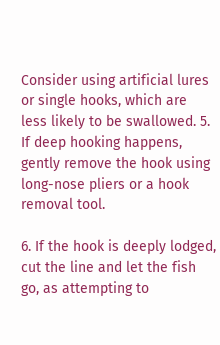Consider using artificial lures or single hooks, which are less likely to be swallowed. 5. If deep hooking happens, gently remove the hook using long-nose pliers or a hook removal tool.

6. If the hook is deeply lodged, cut the line and let the fish go, as attempting to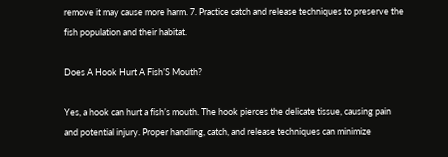remove it may cause more harm. 7. Practice catch and release techniques to preserve the fish population and their habitat.

Does A Hook Hurt A Fish’S Mouth?

Yes, a hook can hurt a fish’s mouth. The hook pierces the delicate tissue, causing pain and potential injury. Proper handling, catch, and release techniques can minimize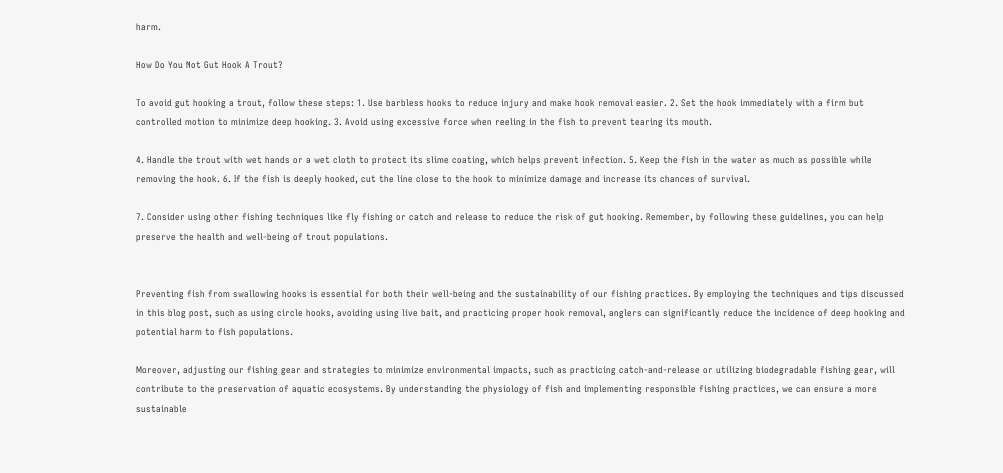harm.

How Do You Not Gut Hook A Trout?

To avoid gut hooking a trout, follow these steps: 1. Use barbless hooks to reduce injury and make hook removal easier. 2. Set the hook immediately with a firm but controlled motion to minimize deep hooking. 3. Avoid using excessive force when reeling in the fish to prevent tearing its mouth.

4. Handle the trout with wet hands or a wet cloth to protect its slime coating, which helps prevent infection. 5. Keep the fish in the water as much as possible while removing the hook. 6. If the fish is deeply hooked, cut the line close to the hook to minimize damage and increase its chances of survival.

7. Consider using other fishing techniques like fly fishing or catch and release to reduce the risk of gut hooking. Remember, by following these guidelines, you can help preserve the health and well-being of trout populations.


Preventing fish from swallowing hooks is essential for both their well-being and the sustainability of our fishing practices. By employing the techniques and tips discussed in this blog post, such as using circle hooks, avoiding using live bait, and practicing proper hook removal, anglers can significantly reduce the incidence of deep hooking and potential harm to fish populations.

Moreover, adjusting our fishing gear and strategies to minimize environmental impacts, such as practicing catch-and-release or utilizing biodegradable fishing gear, will contribute to the preservation of aquatic ecosystems. By understanding the physiology of fish and implementing responsible fishing practices, we can ensure a more sustainable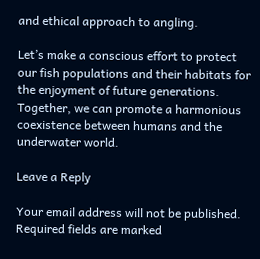and ethical approach to angling.

Let’s make a conscious effort to protect our fish populations and their habitats for the enjoyment of future generations. Together, we can promote a harmonious coexistence between humans and the underwater world.

Leave a Reply

Your email address will not be published. Required fields are marked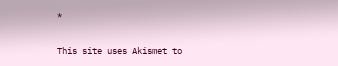*

This site uses Akismet to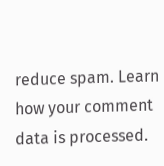reduce spam. Learn how your comment data is processed.